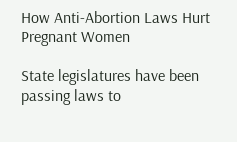How Anti-Abortion Laws Hurt Pregnant Women

State legislatures have been passing laws to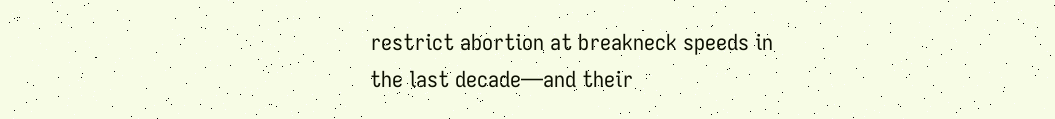restrict abortion at breakneck speeds in the last decade—and their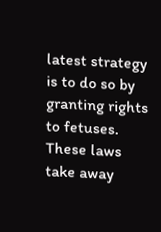latest strategy is to do so by granting rights to fetuses. These laws take away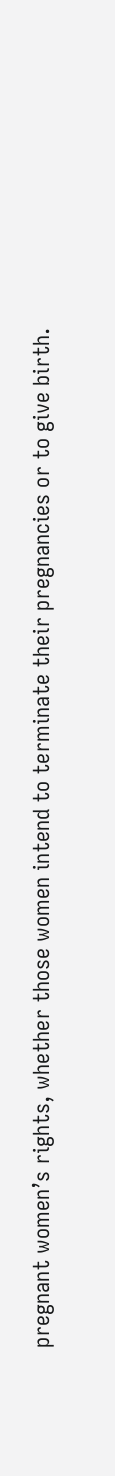pregnant women’s rights, whether those women intend to terminate their pregnancies or to give birth.